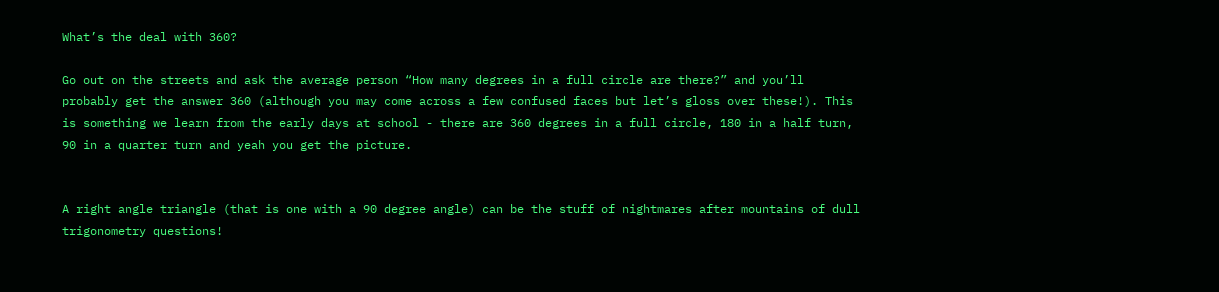What’s the deal with 360?

Go out on the streets and ask the average person “How many degrees in a full circle are there?” and you’ll probably get the answer 360 (although you may come across a few confused faces but let’s gloss over these!). This is something we learn from the early days at school - there are 360 degrees in a full circle, 180 in a half turn, 90 in a quarter turn and yeah you get the picture.


A right angle triangle (that is one with a 90 degree angle) can be the stuff of nightmares after mountains of dull trigonometry questions!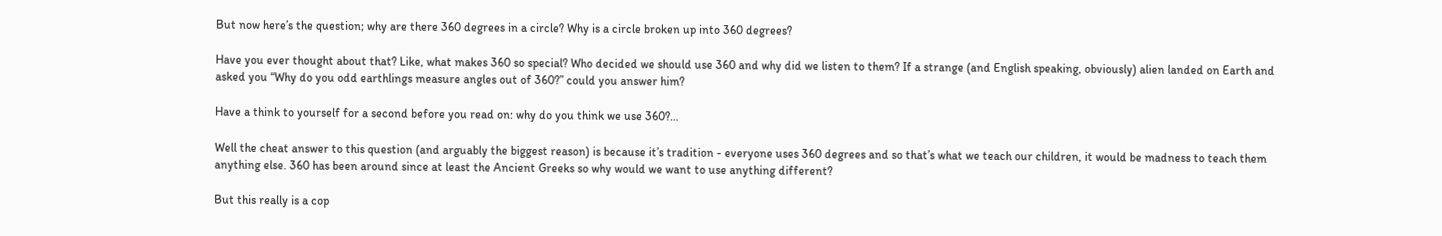But now here’s the question; why are there 360 degrees in a circle? Why is a circle broken up into 360 degrees?

Have you ever thought about that? Like, what makes 360 so special? Who decided we should use 360 and why did we listen to them? If a strange (and English speaking, obviously) alien landed on Earth and asked you “Why do you odd earthlings measure angles out of 360?” could you answer him?

Have a think to yourself for a second before you read on: why do you think we use 360?…

Well the cheat answer to this question (and arguably the biggest reason) is because it’s tradition - everyone uses 360 degrees and so that’s what we teach our children, it would be madness to teach them anything else. 360 has been around since at least the Ancient Greeks so why would we want to use anything different?

But this really is a cop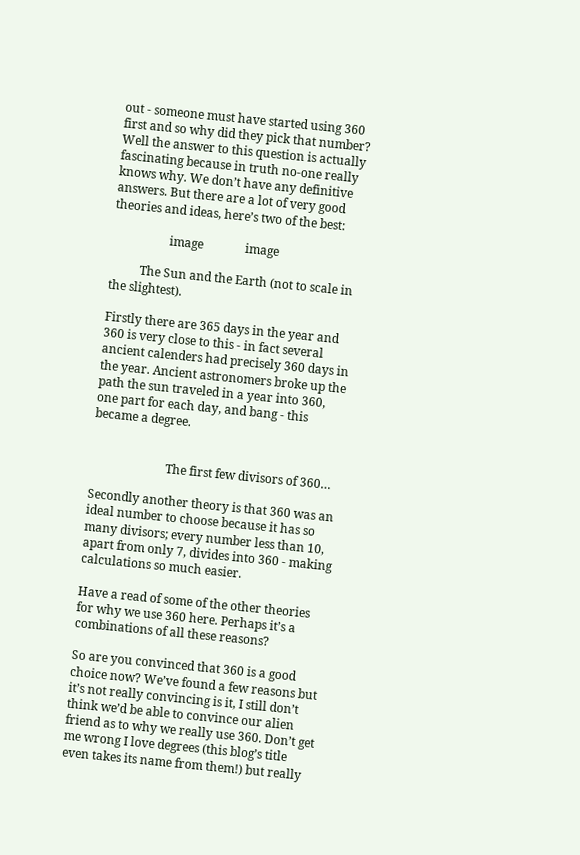out - someone must have started using 360 first and so why did they pick that number? Well the answer to this question is actually fascinating because in truth no-one really knows why. We don’t have any definitive answers. But there are a lot of very good theories and ideas, here’s two of the best:

                   image              image

          The Sun and the Earth (not to scale in the slightest).

Firstly there are 365 days in the year and 360 is very close to this - in fact several ancient calenders had precisely 360 days in the year. Ancient astronomers broke up the path the sun traveled in a year into 360, one part for each day, and bang - this became a degree.


                         The first few divisors of 360…

Secondly another theory is that 360 was an ideal number to choose because it has so many divisors; every number less than 10, apart from only 7, divides into 360 - making calculations so much easier.

Have a read of some of the other theories for why we use 360 here. Perhaps it’s a combinations of all these reasons?

So are you convinced that 360 is a good choice now? We’ve found a few reasons but it’s not really convincing is it, I still don’t think we’d be able to convince our alien friend as to why we really use 360. Don’t get me wrong I love degrees (this blog’s title even takes its name from them!) but really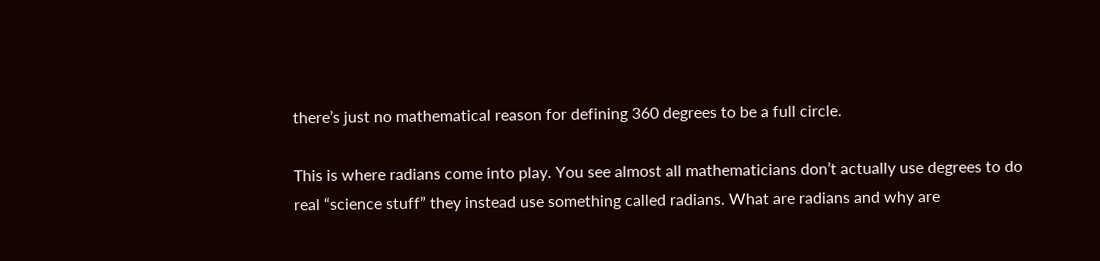there’s just no mathematical reason for defining 360 degrees to be a full circle.

This is where radians come into play. You see almost all mathematicians don’t actually use degrees to do real “science stuff” they instead use something called radians. What are radians and why are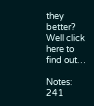they better? Well click here to find out…

Notes: 241